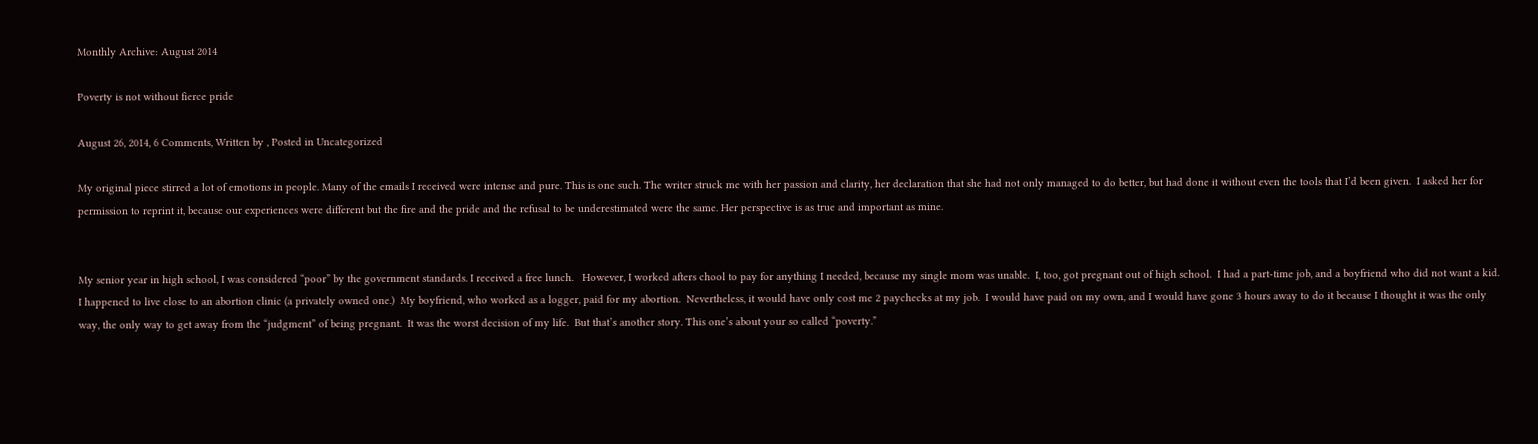Monthly Archive: August 2014

Poverty is not without fierce pride

August 26, 2014, 6 Comments, Written by , Posted in Uncategorized

My original piece stirred a lot of emotions in people. Many of the emails I received were intense and pure. This is one such. The writer struck me with her passion and clarity, her declaration that she had not only managed to do better, but had done it without even the tools that I’d been given.  I asked her for permission to reprint it, because our experiences were different but the fire and the pride and the refusal to be underestimated were the same. Her perspective is as true and important as mine.


My senior year in high school, I was considered “poor” by the government standards. I received a free lunch.   However, I worked afters chool to pay for anything I needed, because my single mom was unable.  I, too, got pregnant out of high school.  I had a part-time job, and a boyfriend who did not want a kid.  I happened to live close to an abortion clinic (a privately owned one.)  My boyfriend, who worked as a logger, paid for my abortion.  Nevertheless, it would have only cost me 2 paychecks at my job.  I would have paid on my own, and I would have gone 3 hours away to do it because I thought it was the only way, the only way to get away from the “judgment” of being pregnant.  It was the worst decision of my life.  But that’s another story. This one’s about your so called “poverty.”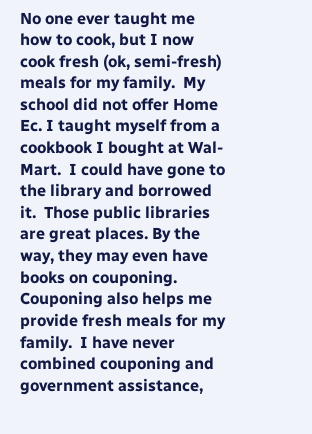No one ever taught me how to cook, but I now cook fresh (ok, semi-fresh) meals for my family.  My school did not offer Home Ec. I taught myself from a cookbook I bought at Wal-Mart.  I could have gone to the library and borrowed it.  Those public libraries are great places. By the way, they may even have books on couponing.  Couponing also helps me provide fresh meals for my family.  I have never combined couponing and government assistance,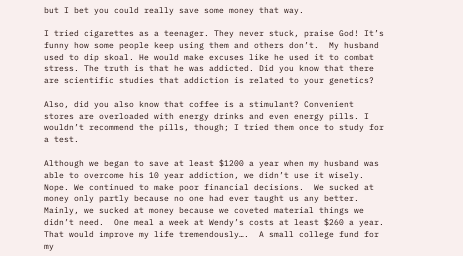but I bet you could really save some money that way.

I tried cigarettes as a teenager. They never stuck, praise God! It’s funny how some people keep using them and others don’t.  My husband used to dip skoal. He would make excuses like he used it to combat stress. The truth is that he was addicted. Did you know that there are scientific studies that addiction is related to your genetics?

Also, did you also know that coffee is a stimulant? Convenient stores are overloaded with energy drinks and even energy pills. I wouldn’t recommend the pills, though; I tried them once to study for a test.

Although we began to save at least $1200 a year when my husband was able to overcome his 10 year addiction, we didn’t use it wisely. Nope. We continued to make poor financial decisions.  We sucked at money only partly because no one had ever taught us any better. Mainly, we sucked at money because we coveted material things we didn’t need.  One meal a week at Wendy’s costs at least $260 a year. That would improve my life tremendously….  A small college fund for my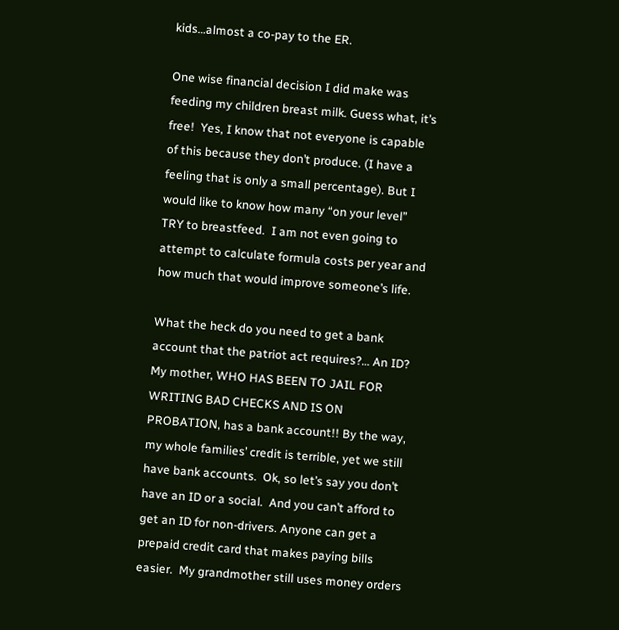kids…almost a co-pay to the ER.

One wise financial decision I did make was feeding my children breast milk. Guess what, it’s free!  Yes, I know that not everyone is capable of this because they don’t produce. (I have a feeling that is only a small percentage). But I would like to know how many “on your level” TRY to breastfeed.  I am not even going to attempt to calculate formula costs per year and how much that would improve someone’s life.

What the heck do you need to get a bank account that the patriot act requires?… An ID? My mother, WHO HAS BEEN TO JAIL FOR WRITING BAD CHECKS AND IS ON PROBATION, has a bank account!! By the way, my whole families’ credit is terrible, yet we still have bank accounts.  Ok, so let’s say you don’t have an ID or a social.  And you can’t afford to get an ID for non-drivers. Anyone can get a prepaid credit card that makes paying bills easier.  My grandmother still uses money orders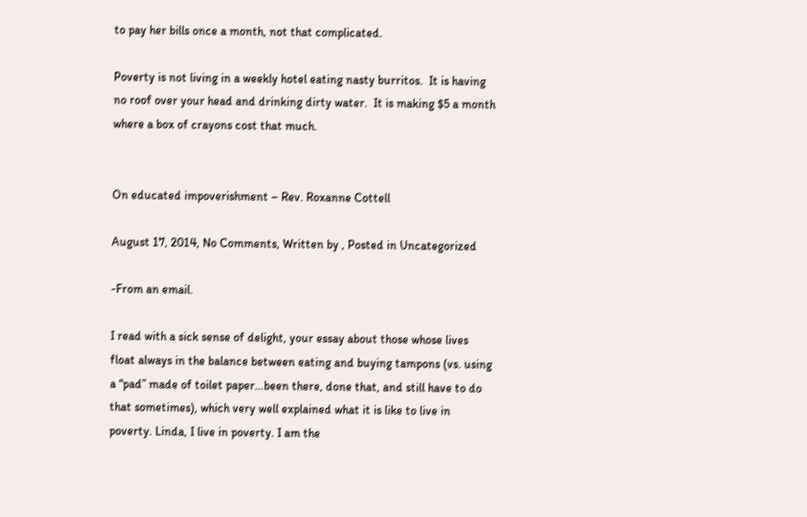to pay her bills once a month, not that complicated.

Poverty is not living in a weekly hotel eating nasty burritos.  It is having no roof over your head and drinking dirty water.  It is making $5 a month where a box of crayons cost that much.


On educated impoverishment – Rev. Roxanne Cottell

August 17, 2014, No Comments, Written by , Posted in Uncategorized

-From an email.

I read with a sick sense of delight, your essay about those whose lives float always in the balance between eating and buying tampons (vs. using a “pad” made of toilet paper…been there, done that, and still have to do that sometimes), which very well explained what it is like to live in poverty. Linda, I live in poverty. I am the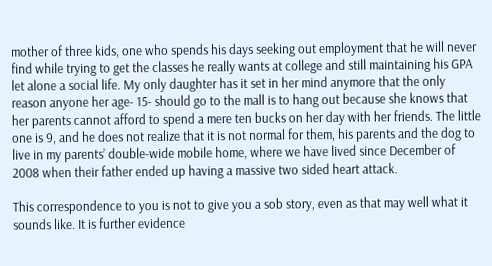mother of three kids, one who spends his days seeking out employment that he will never find while trying to get the classes he really wants at college and still maintaining his GPA let alone a social life. My only daughter has it set in her mind anymore that the only reason anyone her age- 15- should go to the mall is to hang out because she knows that her parents cannot afford to spend a mere ten bucks on her day with her friends. The little one is 9, and he does not realize that it is not normal for them, his parents and the dog to live in my parents’ double-wide mobile home, where we have lived since December of 2008 when their father ended up having a massive two sided heart attack.

This correspondence to you is not to give you a sob story, even as that may well what it sounds like. It is further evidence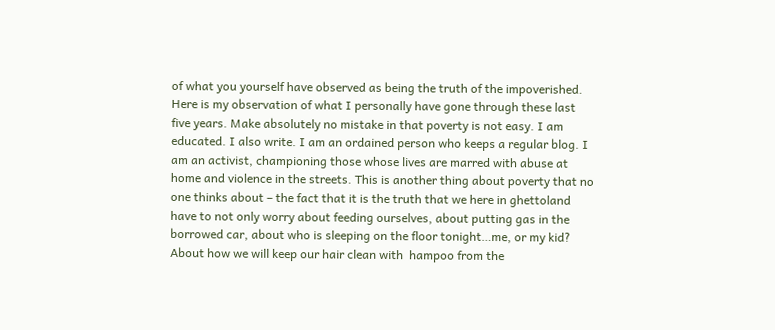of what you yourself have observed as being the truth of the impoverished. Here is my observation of what I personally have gone through these last five years. Make absolutely no mistake in that poverty is not easy. I am educated. I also write. I am an ordained person who keeps a regular blog. I am an activist, championing those whose lives are marred with abuse at home and violence in the streets. This is another thing about poverty that no one thinks about – the fact that it is the truth that we here in ghettoland have to not only worry about feeding ourselves, about putting gas in the borrowed car, about who is sleeping on the floor tonight…me, or my kid? About how we will keep our hair clean with  hampoo from the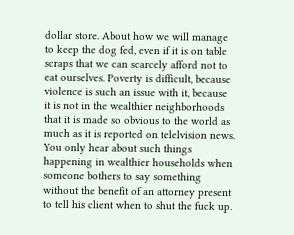dollar store. About how we will manage to keep the dog fed, even if it is on table scraps that we can scarcely afford not to eat ourselves. Poverty is difficult, because violence is such an issue with it, because it is not in the wealthier neighborhoods that it is made so obvious to the world as much as it is reported on telelvision news. You only hear about such things happening in wealthier households when someone bothers to say something without the benefit of an attorney present to tell his client when to shut the fuck up.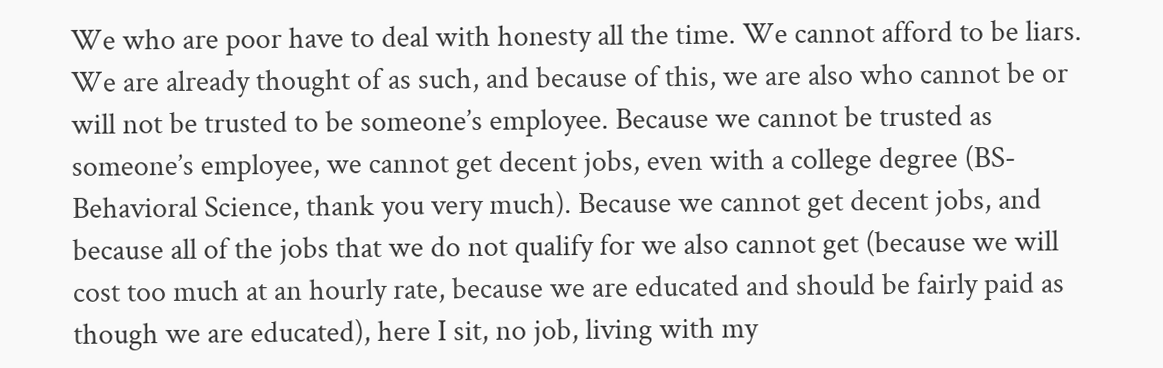We who are poor have to deal with honesty all the time. We cannot afford to be liars. We are already thought of as such, and because of this, we are also who cannot be or will not be trusted to be someone’s employee. Because we cannot be trusted as someone’s employee, we cannot get decent jobs, even with a college degree (BS- Behavioral Science, thank you very much). Because we cannot get decent jobs, and because all of the jobs that we do not qualify for we also cannot get (because we will cost too much at an hourly rate, because we are educated and should be fairly paid as though we are educated), here I sit, no job, living with my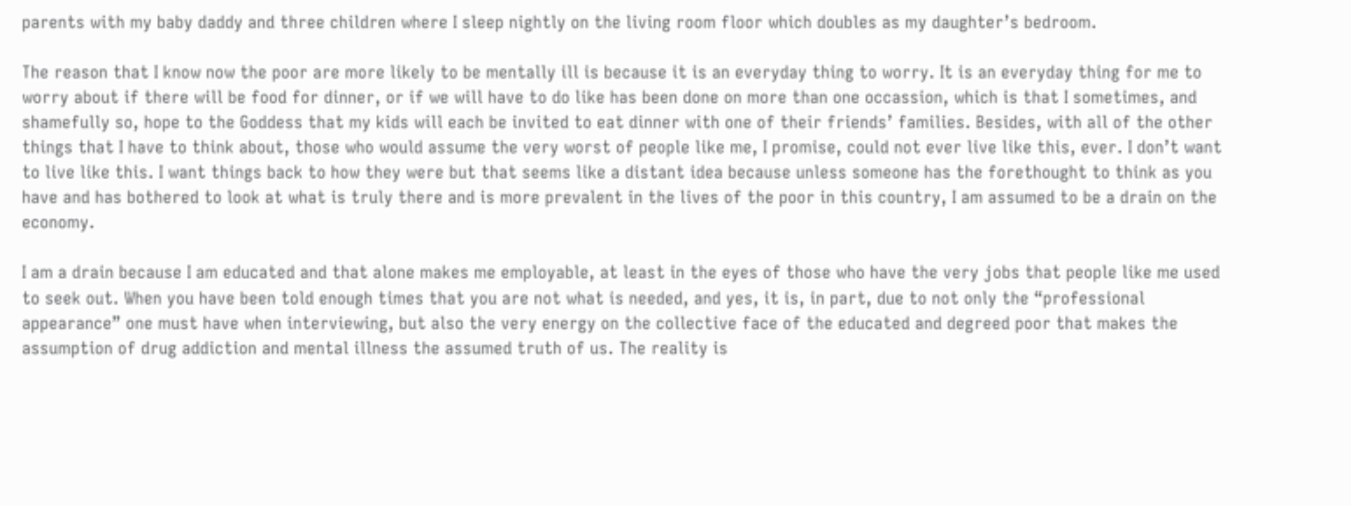parents with my baby daddy and three children where I sleep nightly on the living room floor which doubles as my daughter’s bedroom.

The reason that I know now the poor are more likely to be mentally ill is because it is an everyday thing to worry. It is an everyday thing for me to worry about if there will be food for dinner, or if we will have to do like has been done on more than one occassion, which is that I sometimes, and shamefully so, hope to the Goddess that my kids will each be invited to eat dinner with one of their friends’ families. Besides, with all of the other things that I have to think about, those who would assume the very worst of people like me, I promise, could not ever live like this, ever. I don’t want to live like this. I want things back to how they were but that seems like a distant idea because unless someone has the forethought to think as you have and has bothered to look at what is truly there and is more prevalent in the lives of the poor in this country, I am assumed to be a drain on the economy.

I am a drain because I am educated and that alone makes me employable, at least in the eyes of those who have the very jobs that people like me used to seek out. When you have been told enough times that you are not what is needed, and yes, it is, in part, due to not only the “professional appearance” one must have when interviewing, but also the very energy on the collective face of the educated and degreed poor that makes the assumption of drug addiction and mental illness the assumed truth of us. The reality is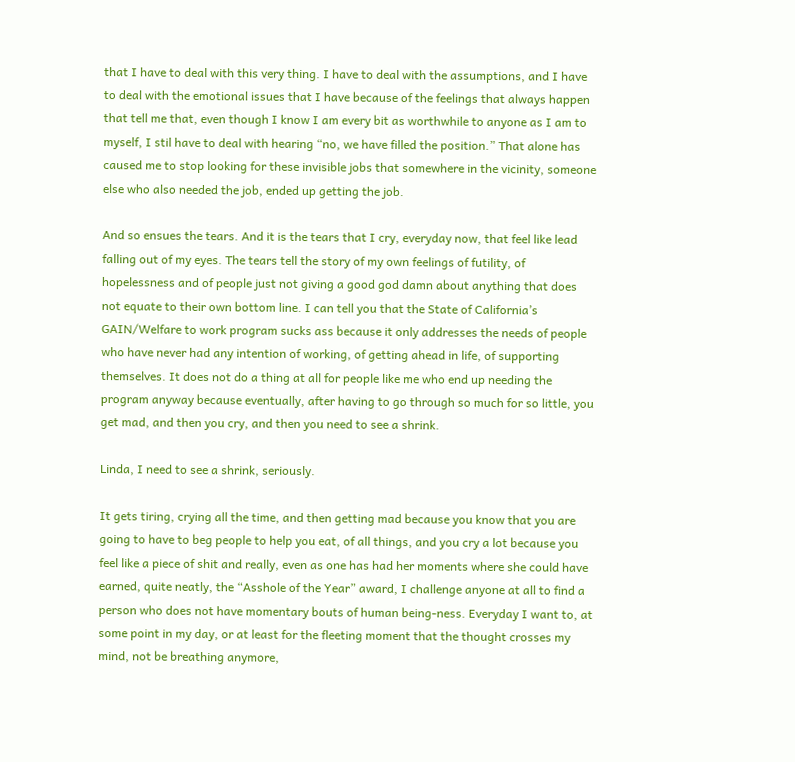that I have to deal with this very thing. I have to deal with the assumptions, and I have to deal with the emotional issues that I have because of the feelings that always happen that tell me that, even though I know I am every bit as worthwhile to anyone as I am to myself, I stil have to deal with hearing “no, we have filled the position.” That alone has caused me to stop looking for these invisible jobs that somewhere in the vicinity, someone else who also needed the job, ended up getting the job.

And so ensues the tears. And it is the tears that I cry, everyday now, that feel like lead falling out of my eyes. The tears tell the story of my own feelings of futility, of hopelessness and of people just not giving a good god damn about anything that does not equate to their own bottom line. I can tell you that the State of California’s GAIN/Welfare to work program sucks ass because it only addresses the needs of people who have never had any intention of working, of getting ahead in life, of supporting themselves. It does not do a thing at all for people like me who end up needing the program anyway because eventually, after having to go through so much for so little, you get mad, and then you cry, and then you need to see a shrink.

Linda, I need to see a shrink, seriously.

It gets tiring, crying all the time, and then getting mad because you know that you are going to have to beg people to help you eat, of all things, and you cry a lot because you feel like a piece of shit and really, even as one has had her moments where she could have earned, quite neatly, the “Asshole of the Year” award, I challenge anyone at all to find a person who does not have momentary bouts of human being-ness. Everyday I want to, at some point in my day, or at least for the fleeting moment that the thought crosses my mind, not be breathing anymore,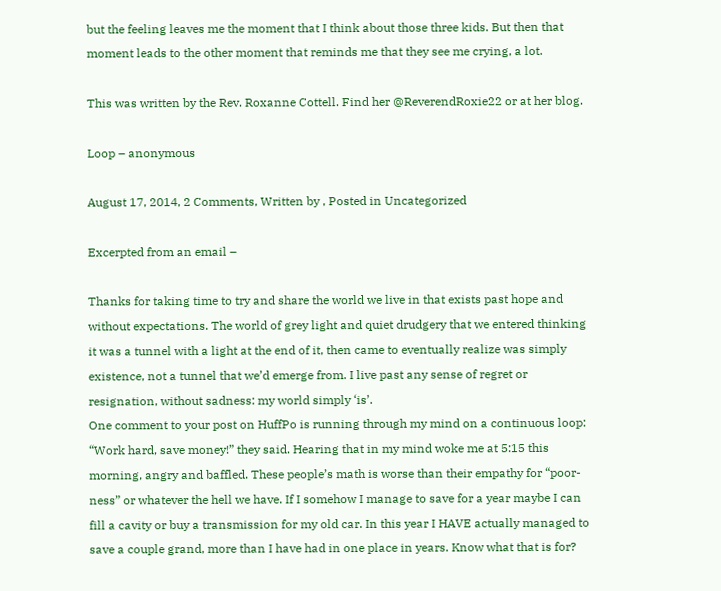but the feeling leaves me the moment that I think about those three kids. But then that moment leads to the other moment that reminds me that they see me crying, a lot.

This was written by the Rev. Roxanne Cottell. Find her @ReverendRoxie22 or at her blog.

Loop – anonymous

August 17, 2014, 2 Comments, Written by , Posted in Uncategorized

Excerpted from an email –

Thanks for taking time to try and share the world we live in that exists past hope and without expectations. The world of grey light and quiet drudgery that we entered thinking it was a tunnel with a light at the end of it, then came to eventually realize was simply existence, not a tunnel that we’d emerge from. I live past any sense of regret or resignation, without sadness: my world simply ‘is’.
One comment to your post on HuffPo is running through my mind on a continuous loop: “Work hard, save money!” they said. Hearing that in my mind woke me at 5:15 this morning, angry and baffled. These people’s math is worse than their empathy for “poor-ness” or whatever the hell we have. If I somehow I manage to save for a year maybe I can fill a cavity or buy a transmission for my old car. In this year I HAVE actually managed to save a couple grand, more than I have had in one place in years. Know what that is for?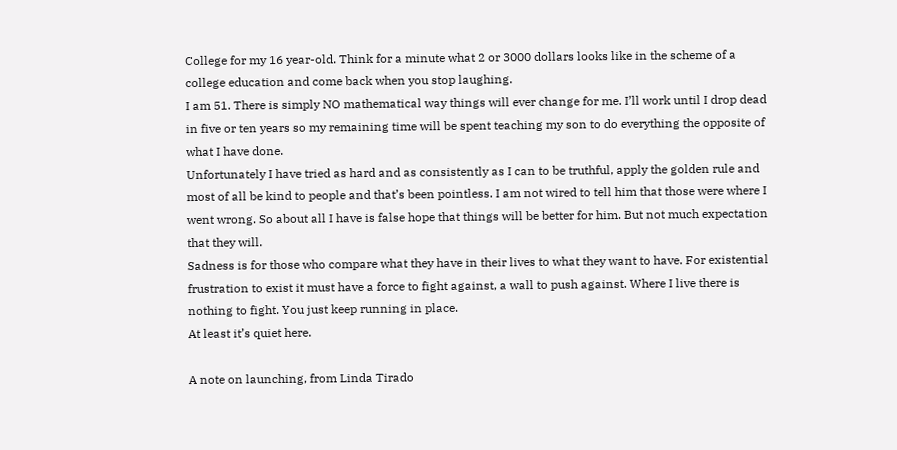College for my 16 year-old. Think for a minute what 2 or 3000 dollars looks like in the scheme of a college education and come back when you stop laughing.
I am 51. There is simply NO mathematical way things will ever change for me. I’ll work until I drop dead in five or ten years so my remaining time will be spent teaching my son to do everything the opposite of what I have done.
Unfortunately I have tried as hard and as consistently as I can to be truthful, apply the golden rule and most of all be kind to people and that’s been pointless. I am not wired to tell him that those were where I went wrong. So about all I have is false hope that things will be better for him. But not much expectation that they will.
Sadness is for those who compare what they have in their lives to what they want to have. For existential frustration to exist it must have a force to fight against, a wall to push against. Where I live there is nothing to fight. You just keep running in place.
At least it’s quiet here.

A note on launching, from Linda Tirado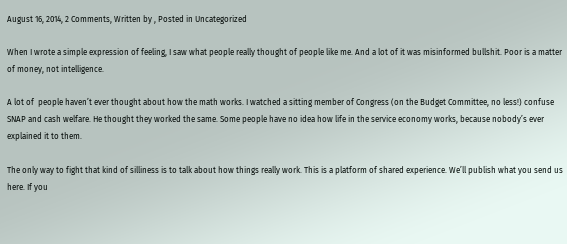August 16, 2014, 2 Comments, Written by , Posted in Uncategorized

When I wrote a simple expression of feeling, I saw what people really thought of people like me. And a lot of it was misinformed bullshit. Poor is a matter of money, not intelligence.

A lot of  people haven’t ever thought about how the math works. I watched a sitting member of Congress (on the Budget Committee, no less!) confuse SNAP and cash welfare. He thought they worked the same. Some people have no idea how life in the service economy works, because nobody’s ever explained it to them.

The only way to fight that kind of silliness is to talk about how things really work. This is a platform of shared experience. We’ll publish what you send us here. If you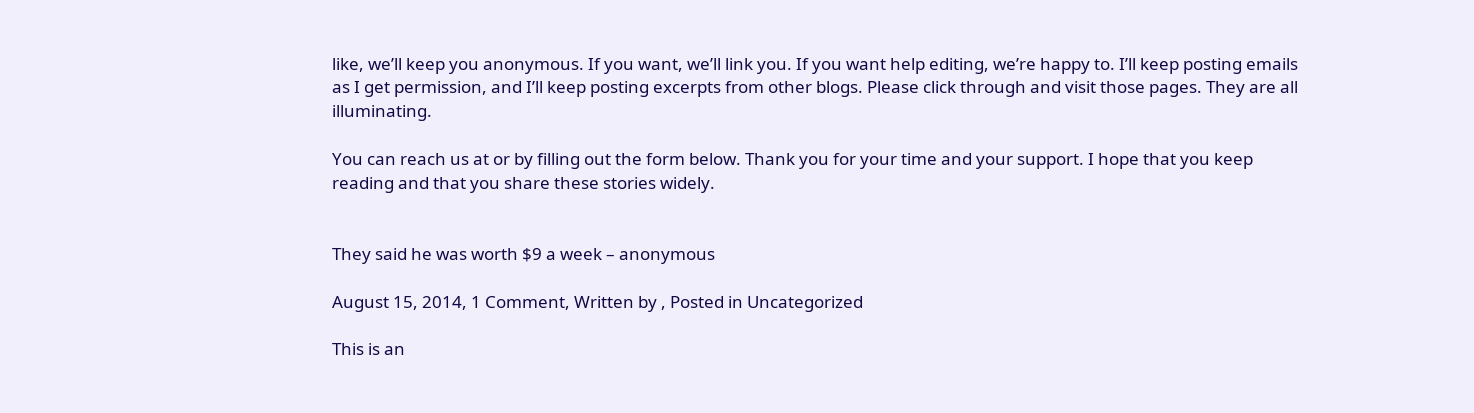like, we’ll keep you anonymous. If you want, we’ll link you. If you want help editing, we’re happy to. I’ll keep posting emails as I get permission, and I’ll keep posting excerpts from other blogs. Please click through and visit those pages. They are all illuminating.

You can reach us at or by filling out the form below. Thank you for your time and your support. I hope that you keep reading and that you share these stories widely.


They said he was worth $9 a week – anonymous

August 15, 2014, 1 Comment, Written by , Posted in Uncategorized

This is an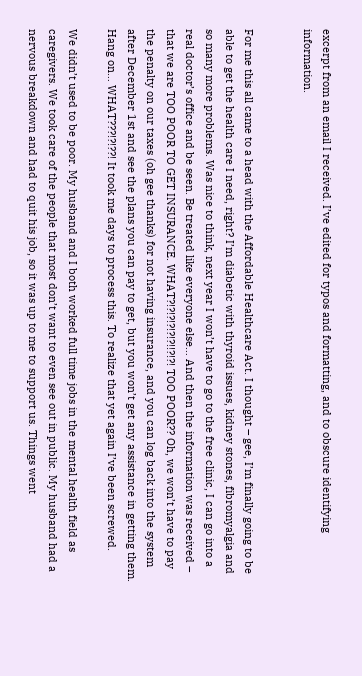excerpt from an email I received. I’ve edited for typos and formatting, and to obscure identifying information.


For me this all came to a head with the Affordable Healthcare Act. I thought – gee, I’m finally going to be able to get the health care I need, right? I’m diabetic with thyroid issues, kidney stones, fibromyalgia and so many more problems. Was nice to think, next year I won’t have to go to the free clinic, I can go into a real doctor’s office and be seen. Be treated like everyone else… And then the information was received – that we are TOO POOR TO GET INSURANCE. WHAT?!?!?!?!?!?!!?!?! TOO POOR?? Oh, we won’t have to pay the penalty on our taxes (oh gee thanks) for not having insurance, and you can log back into the system after December 1st and see the plans you can pay to get, but you won’t get any assistance in getting them. Hang on… WHAT???!?!??! It took me days to process this. To realize that yet again I’ve been screwed.

We didn’t used to be poor. My husband and I both worked full time jobs in the mental health field as caregivers. We took care of the people that most don’t want to even see out in public. My husband had a nervous breakdown and had to quit his job, so it was up to me to support us. Things went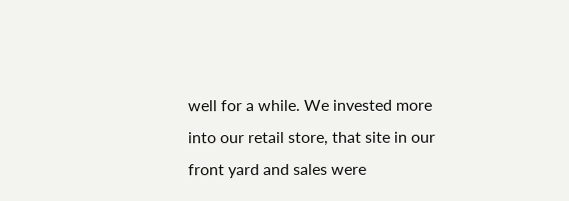well for a while. We invested more into our retail store, that site in our front yard and sales were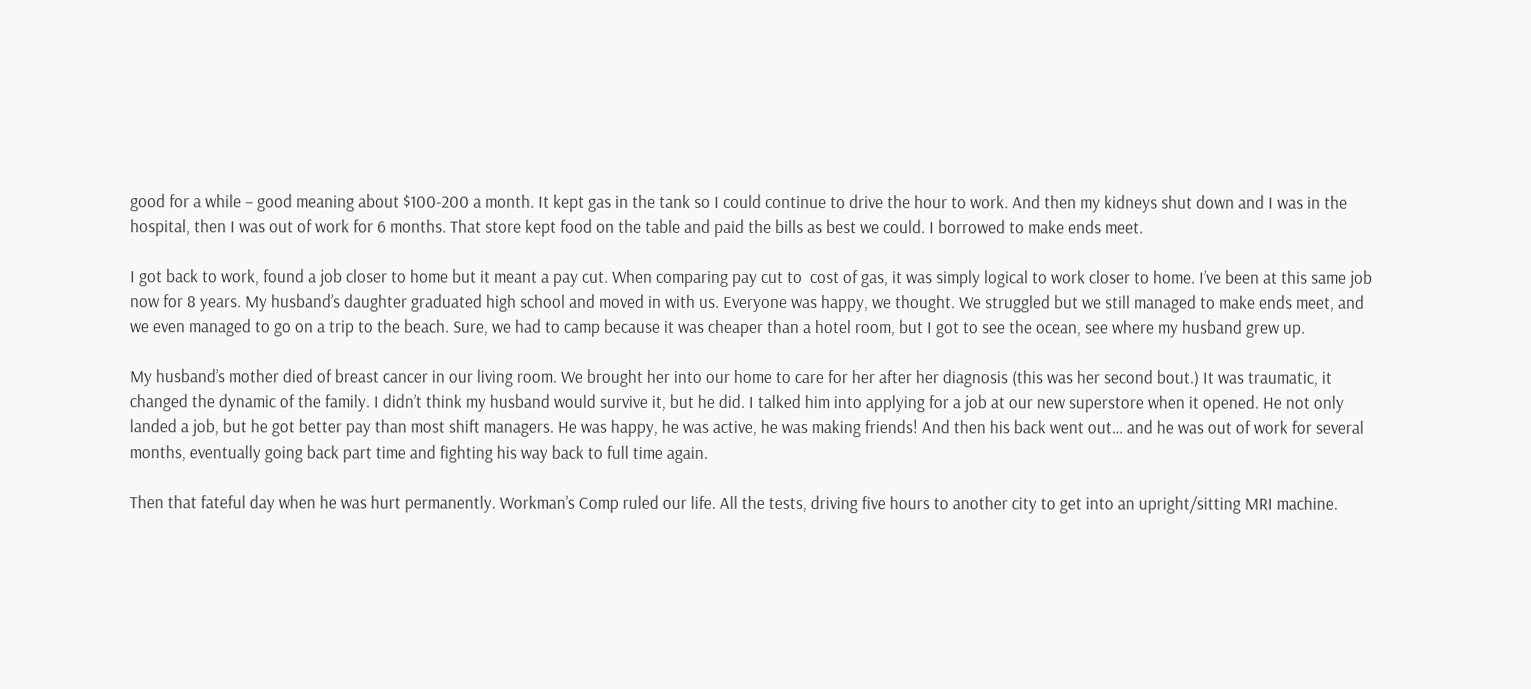good for a while – good meaning about $100-200 a month. It kept gas in the tank so I could continue to drive the hour to work. And then my kidneys shut down and I was in the hospital, then I was out of work for 6 months. That store kept food on the table and paid the bills as best we could. I borrowed to make ends meet.

I got back to work, found a job closer to home but it meant a pay cut. When comparing pay cut to  cost of gas, it was simply logical to work closer to home. I’ve been at this same job now for 8 years. My husband’s daughter graduated high school and moved in with us. Everyone was happy, we thought. We struggled but we still managed to make ends meet, and we even managed to go on a trip to the beach. Sure, we had to camp because it was cheaper than a hotel room, but I got to see the ocean, see where my husband grew up.

My husband’s mother died of breast cancer in our living room. We brought her into our home to care for her after her diagnosis (this was her second bout.) It was traumatic, it changed the dynamic of the family. I didn’t think my husband would survive it, but he did. I talked him into applying for a job at our new superstore when it opened. He not only landed a job, but he got better pay than most shift managers. He was happy, he was active, he was making friends! And then his back went out… and he was out of work for several months, eventually going back part time and fighting his way back to full time again.

Then that fateful day when he was hurt permanently. Workman’s Comp ruled our life. All the tests, driving five hours to another city to get into an upright/sitting MRI machine.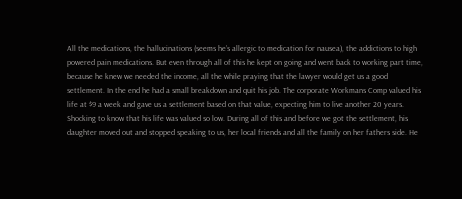All the medications, the hallucinations (seems he’s allergic to medication for nausea), the addictions to high powered pain medications. But even through all of this he kept on going and went back to working part time, because he knew we needed the income, all the while praying that the lawyer would get us a good settlement. In the end he had a small breakdown and quit his job. The corporate Workmans Comp valued his life at $9 a week and gave us a settlement based on that value, expecting him to live another 20 years. Shocking to know that his life was valued so low. During all of this and before we got the settlement, his daughter moved out and stopped speaking to us, her local friends and all the family on her fathers side. He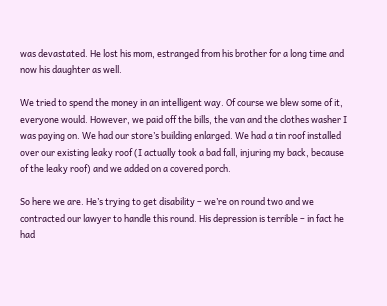was devastated. He lost his mom, estranged from his brother for a long time and now his daughter as well.

We tried to spend the money in an intelligent way. Of course we blew some of it, everyone would. However, we paid off the bills, the van and the clothes washer I was paying on. We had our store’s building enlarged. We had a tin roof installed over our existing leaky roof (I actually took a bad fall, injuring my back, because of the leaky roof) and we added on a covered porch.

So here we are. He’s trying to get disability – we’re on round two and we contracted our lawyer to handle this round. His depression is terrible – in fact he had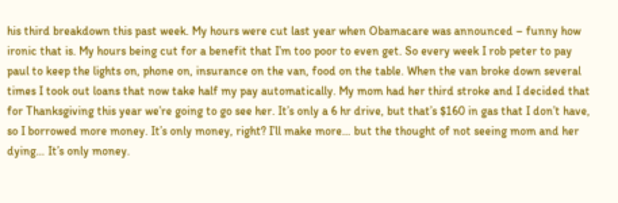his third breakdown this past week. My hours were cut last year when Obamacare was announced – funny how ironic that is. My hours being cut for a benefit that I’m too poor to even get. So every week I rob peter to pay paul to keep the lights on, phone on, insurance on the van, food on the table. When the van broke down several times I took out loans that now take half my pay automatically. My mom had her third stroke and I decided that for Thanksgiving this year we’re going to go see her. It’s only a 6 hr drive, but that’s $160 in gas that I don’t have, so I borrowed more money. It’s only money, right? I’ll make more… but the thought of not seeing mom and her dying… It’s only money.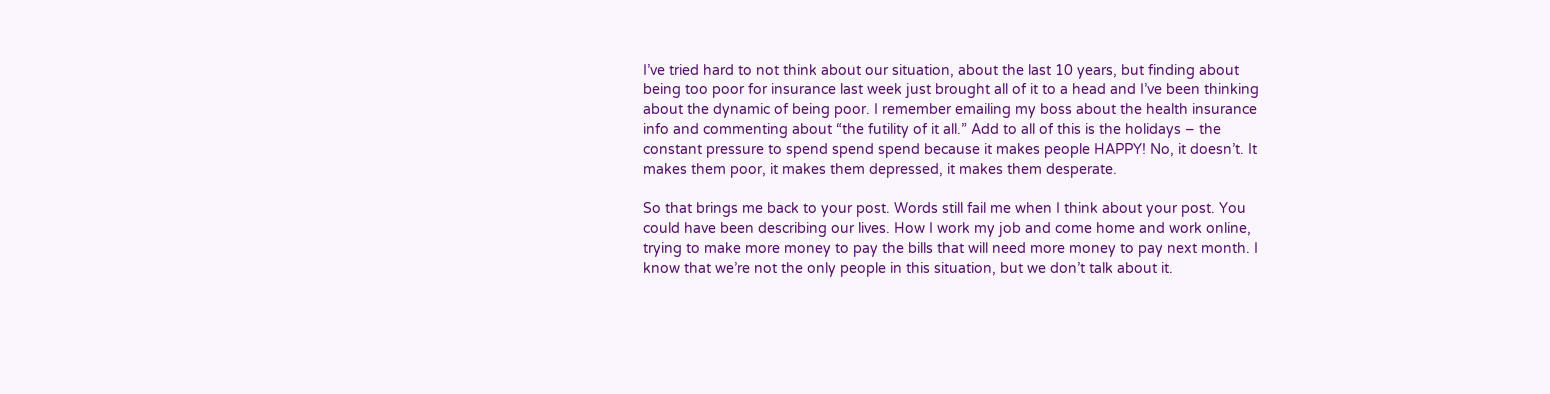I’ve tried hard to not think about our situation, about the last 10 years, but finding about being too poor for insurance last week just brought all of it to a head and I’ve been thinking about the dynamic of being poor. I remember emailing my boss about the health insurance info and commenting about “the futility of it all.” Add to all of this is the holidays – the constant pressure to spend spend spend because it makes people HAPPY! No, it doesn’t. It makes them poor, it makes them depressed, it makes them desperate.

So that brings me back to your post. Words still fail me when I think about your post. You could have been describing our lives. How I work my job and come home and work online, trying to make more money to pay the bills that will need more money to pay next month. I know that we’re not the only people in this situation, but we don’t talk about it.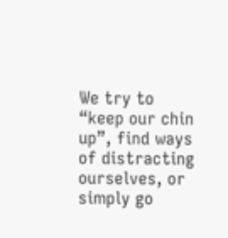We try to “keep our chin up”, find ways of distracting ourselves, or simply go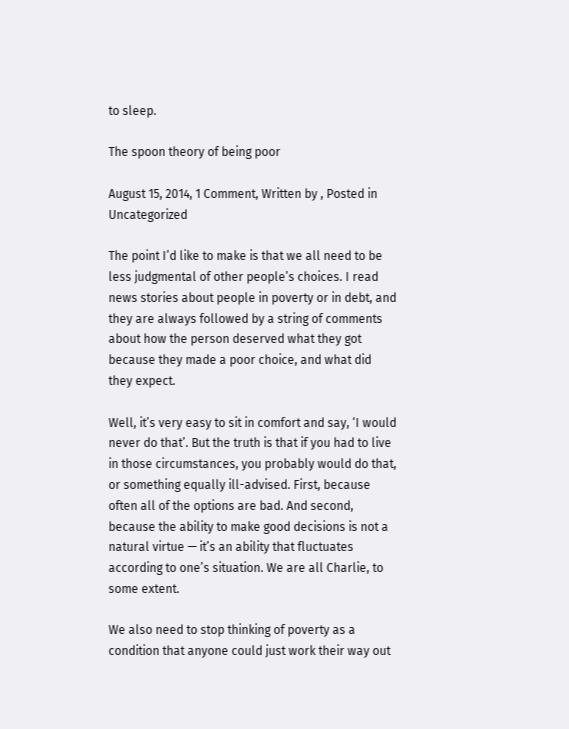to sleep.

The spoon theory of being poor

August 15, 2014, 1 Comment, Written by , Posted in Uncategorized

The point I’d like to make is that we all need to be less judgmental of other people’s choices. I read news stories about people in poverty or in debt, and they are always followed by a string of comments about how the person deserved what they got because they made a poor choice, and what did they expect.

Well, it’s very easy to sit in comfort and say, ‘I would never do that’. But the truth is that if you had to live in those circumstances, you probably would do that, or something equally ill-advised. First, because often all of the options are bad. And second, because the ability to make good decisions is not a natural virtue — it’s an ability that fluctuates according to one’s situation. We are all Charlie, to some extent.

We also need to stop thinking of poverty as a condition that anyone could just work their way out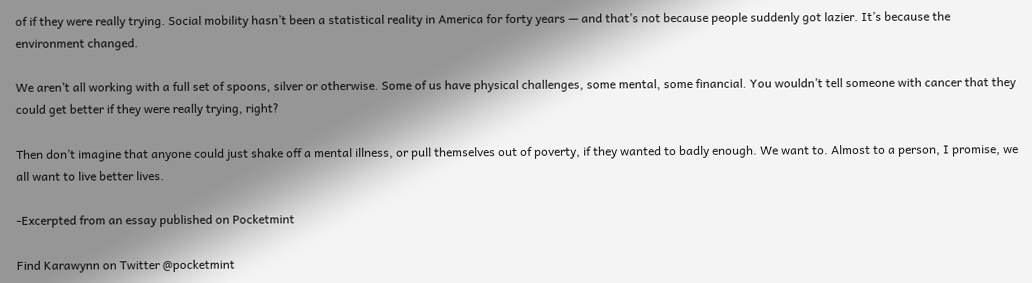of if they were really trying. Social mobility hasn’t been a statistical reality in America for forty years — and that’s not because people suddenly got lazier. It’s because the environment changed.

We aren’t all working with a full set of spoons, silver or otherwise. Some of us have physical challenges, some mental, some financial. You wouldn’t tell someone with cancer that they could get better if they were really trying, right?

Then don’t imagine that anyone could just shake off a mental illness, or pull themselves out of poverty, if they wanted to badly enough. We want to. Almost to a person, I promise, we all want to live better lives.

-Excerpted from an essay published on Pocketmint

Find Karawynn on Twitter @pocketmint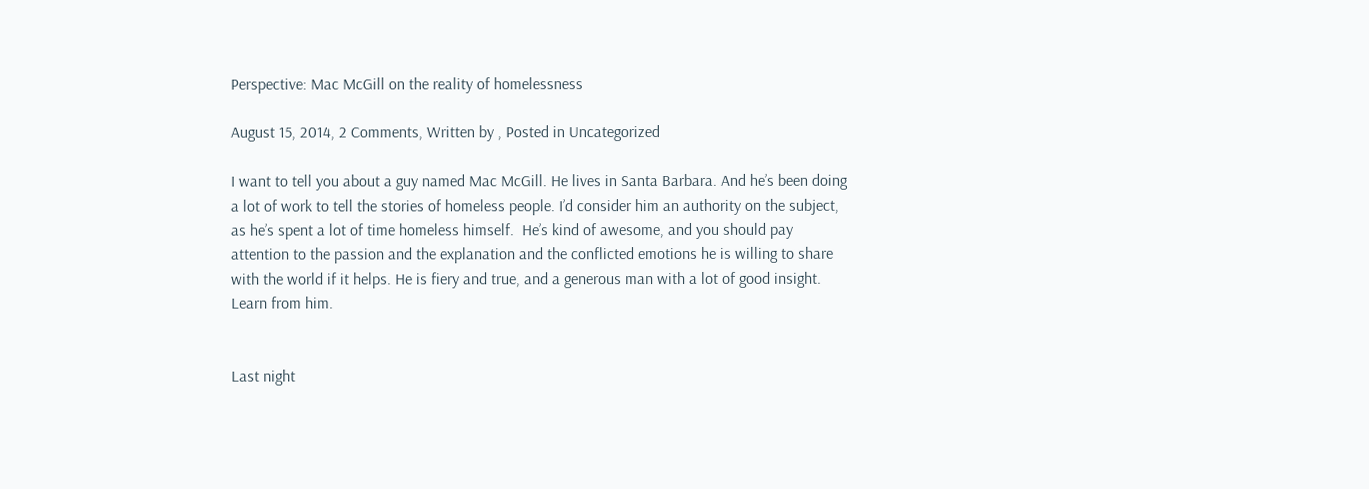Perspective: Mac McGill on the reality of homelessness

August 15, 2014, 2 Comments, Written by , Posted in Uncategorized

I want to tell you about a guy named Mac McGill. He lives in Santa Barbara. And he’s been doing a lot of work to tell the stories of homeless people. I’d consider him an authority on the subject, as he’s spent a lot of time homeless himself.  He’s kind of awesome, and you should pay attention to the passion and the explanation and the conflicted emotions he is willing to share with the world if it helps. He is fiery and true, and a generous man with a lot of good insight. Learn from him.


Last night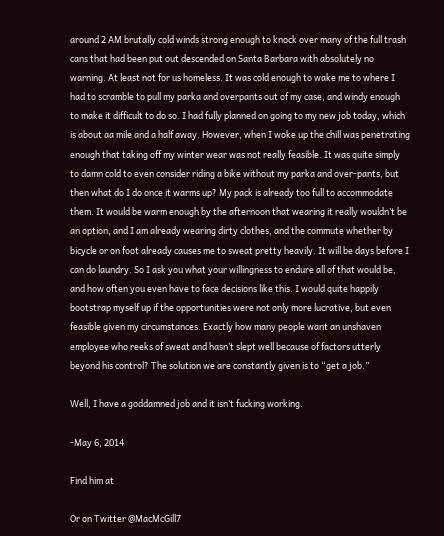around 2 AM brutally cold winds strong enough to knock over many of the full trash cans that had been put out descended on Santa Barbara with absolutely no warning. At least not for us homeless. It was cold enough to wake me to where I had to scramble to pull my parka and overpants out of my case, and windy enough to make it difficult to do so. I had fully planned on going to my new job today, which is about aa mile and a half away. However, when I woke up the chill was penetrating enough that taking off my winter wear was not really feasible. It was quite simply to damn cold to even consider riding a bike without my parka and over-pants, but then what do I do once it warms up? My pack is already too full to accommodate them. It would be warm enough by the afternoon that wearing it really wouldn’t be an option, and I am already wearing dirty clothes, and the commute whether by bicycle or on foot already causes me to sweat pretty heavily. It will be days before I can do laundry. So I ask you what your willingness to endure all of that would be, and how often you even have to face decisions like this. I would quite happily bootstrap myself up if the opportunities were not only more lucrative, but even feasible given my circumstances. Exactly how many people want an unshaven employee who reeks of sweat and hasn’t slept well because of factors utterly beyond his control? The solution we are constantly given is to “get a job.”

Well, I have a goddamned job and it isn’t fucking working.

-May 6, 2014

Find him at

Or on Twitter @MacMcGill7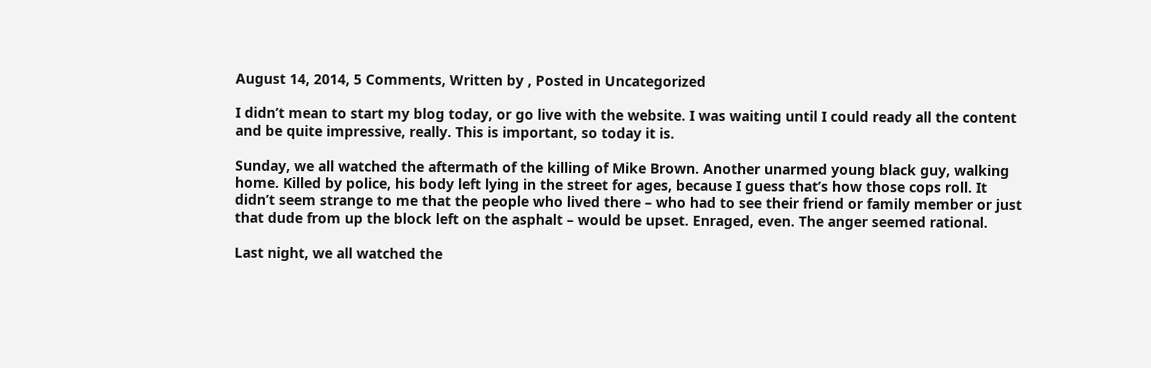August 14, 2014, 5 Comments, Written by , Posted in Uncategorized

I didn’t mean to start my blog today, or go live with the website. I was waiting until I could ready all the content and be quite impressive, really. This is important, so today it is.

Sunday, we all watched the aftermath of the killing of Mike Brown. Another unarmed young black guy, walking home. Killed by police, his body left lying in the street for ages, because I guess that’s how those cops roll. It didn’t seem strange to me that the people who lived there – who had to see their friend or family member or just that dude from up the block left on the asphalt – would be upset. Enraged, even. The anger seemed rational.

Last night, we all watched the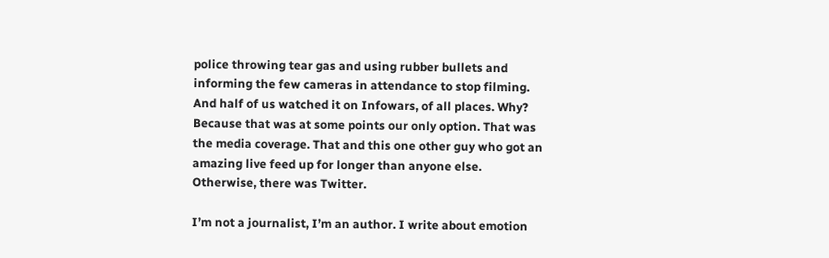police throwing tear gas and using rubber bullets and informing the few cameras in attendance to stop filming. And half of us watched it on Infowars, of all places. Why? Because that was at some points our only option. That was the media coverage. That and this one other guy who got an amazing live feed up for longer than anyone else. Otherwise, there was Twitter.

I’m not a journalist, I’m an author. I write about emotion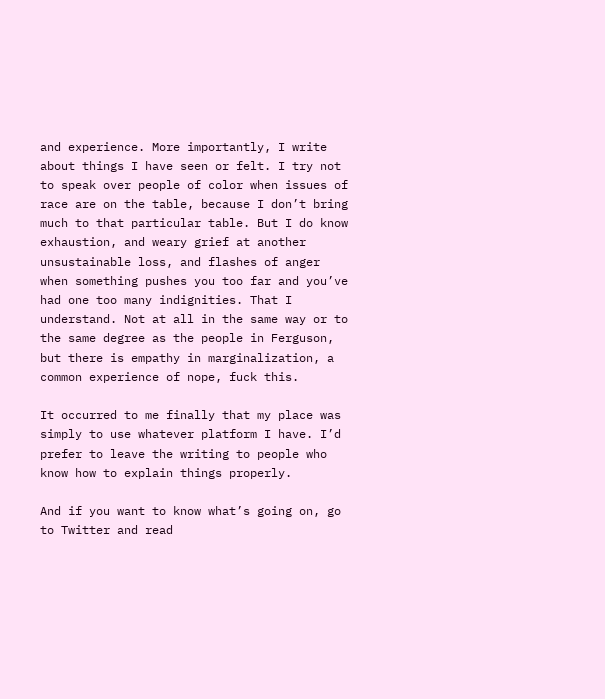and experience. More importantly, I write about things I have seen or felt. I try not to speak over people of color when issues of race are on the table, because I don’t bring much to that particular table. But I do know exhaustion, and weary grief at another unsustainable loss, and flashes of anger when something pushes you too far and you’ve had one too many indignities. That I understand. Not at all in the same way or to the same degree as the people in Ferguson, but there is empathy in marginalization, a common experience of nope, fuck this.

It occurred to me finally that my place was simply to use whatever platform I have. I’d prefer to leave the writing to people who know how to explain things properly.

And if you want to know what’s going on, go to Twitter and read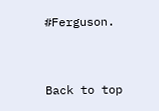#Ferguson.


Back to top